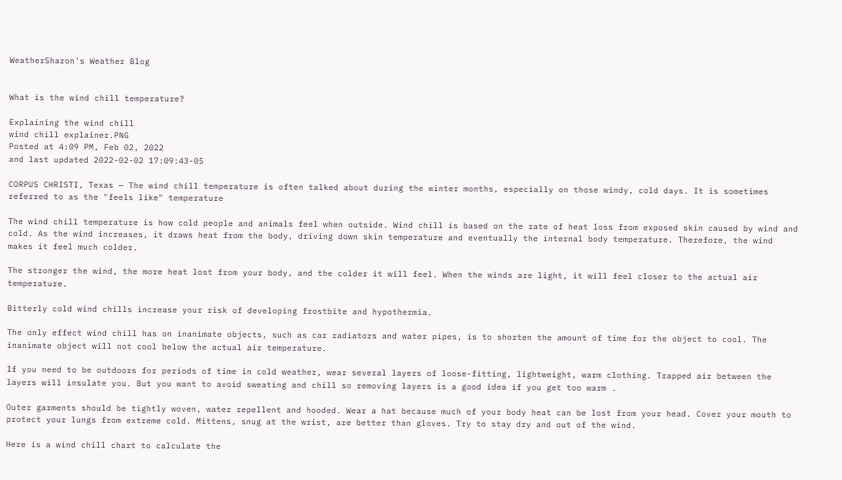WeatherSharon's Weather Blog


What is the wind chill temperature?

Explaining the wind chill
wind chill explainer.PNG
Posted at 4:09 PM, Feb 02, 2022
and last updated 2022-02-02 17:09:43-05

CORPUS CHRISTI, Texas — The wind chill temperature is often talked about during the winter months, especially on those windy, cold days. It is sometimes referred to as the "feels like" temperature

The wind chill temperature is how cold people and animals feel when outside. Wind chill is based on the rate of heat loss from exposed skin caused by wind and cold. As the wind increases, it draws heat from the body, driving down skin temperature and eventually the internal body temperature. Therefore, the wind makes it feel much colder.

The stronger the wind, the more heat lost from your body, and the colder it will feel. When the winds are light, it will feel closer to the actual air temperature.

Bitterly cold wind chills increase your risk of developing frostbite and hypothermia.

The only effect wind chill has on inanimate objects, such as car radiators and water pipes, is to shorten the amount of time for the object to cool. The inanimate object will not cool below the actual air temperature.

If you need to be outdoors for periods of time in cold weather, wear several layers of loose-fitting, lightweight, warm clothing. Trapped air between the layers will insulate you. But you want to avoid sweating and chill so removing layers is a good idea if you get too warm .

Outer garments should be tightly woven, water repellent and hooded. Wear a hat because much of your body heat can be lost from your head. Cover your mouth to protect your lungs from extreme cold. Mittens, snug at the wrist, are better than gloves. Try to stay dry and out of the wind.

Here is a wind chill chart to calculate the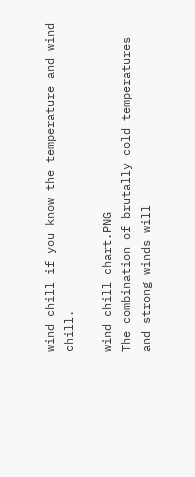wind chill if you know the temperature and wind chill.

wind chill chart.PNG
The combination of brutally cold temperatures and strong winds will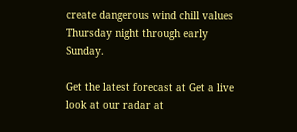create dangerous wind chill values Thursday night through early Sunday.

Get the latest forecast at Get a live look at our radar at